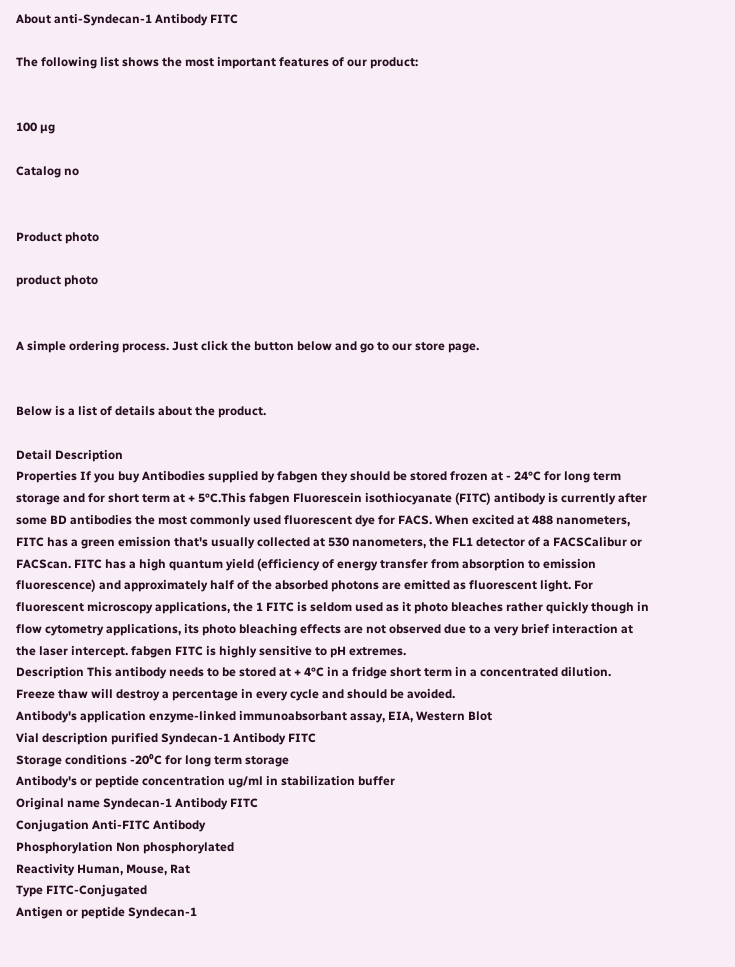About anti-Syndecan-1 Antibody FITC

The following list shows the most important features of our product:


100 µg

Catalog no


Product photo

product photo


A simple ordering process. Just click the button below and go to our store page.


Below is a list of details about the product.

Detail Description
Properties If you buy Antibodies supplied by fabgen they should be stored frozen at - 24°C for long term storage and for short term at + 5°C.This fabgen Fluorescein isothiocyanate (FITC) antibody is currently after some BD antibodies the most commonly used fluorescent dye for FACS. When excited at 488 nanometers, FITC has a green emission that's usually collected at 530 nanometers, the FL1 detector of a FACSCalibur or FACScan. FITC has a high quantum yield (efficiency of energy transfer from absorption to emission fluorescence) and approximately half of the absorbed photons are emitted as fluorescent light. For fluorescent microscopy applications, the 1 FITC is seldom used as it photo bleaches rather quickly though in flow cytometry applications, its photo bleaching effects are not observed due to a very brief interaction at the laser intercept. fabgen FITC is highly sensitive to pH extremes.
Description This antibody needs to be stored at + 4°C in a fridge short term in a concentrated dilution. Freeze thaw will destroy a percentage in every cycle and should be avoided.
Antibody's application enzyme-linked immunoabsorbant assay, EIA, Western Blot
Vial description purified Syndecan-1 Antibody FITC
Storage conditions -20⁰C for long term storage
Antibody's or peptide concentration ug/ml in stabilization buffer
Original name Syndecan-1 Antibody FITC
Conjugation Anti-FITC Antibody
Phosphorylation Non phosphorylated
Reactivity Human, Mouse, Rat
Type FITC-Conjugated
Antigen or peptide Syndecan-1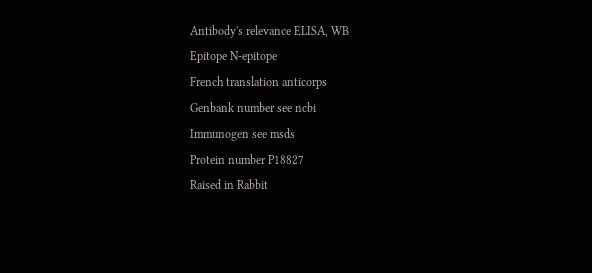Antibody's relevance ELISA, WB
Epitope N-epitope
French translation anticorps
Genbank number see ncbi
Immunogen see msds
Protein number P18827
Raised in Rabbit